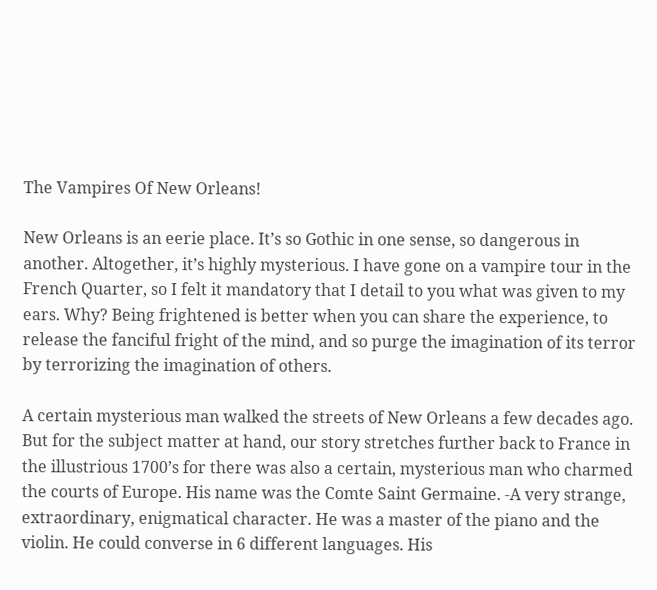The Vampires Of New Orleans!

New Orleans is an eerie place. It’s so Gothic in one sense, so dangerous in another. Altogether, it’s highly mysterious. I have gone on a vampire tour in the French Quarter, so I felt it mandatory that I detail to you what was given to my ears. Why? Being frightened is better when you can share the experience, to release the fanciful fright of the mind, and so purge the imagination of its terror by terrorizing the imagination of others.

A certain mysterious man walked the streets of New Orleans a few decades ago. But for the subject matter at hand, our story stretches further back to France in the illustrious 1700’s for there was also a certain, mysterious man who charmed the courts of Europe. His name was the Comte Saint Germaine. -A very strange, extraordinary, enigmatical character. He was a master of the piano and the violin. He could converse in 6 different languages. His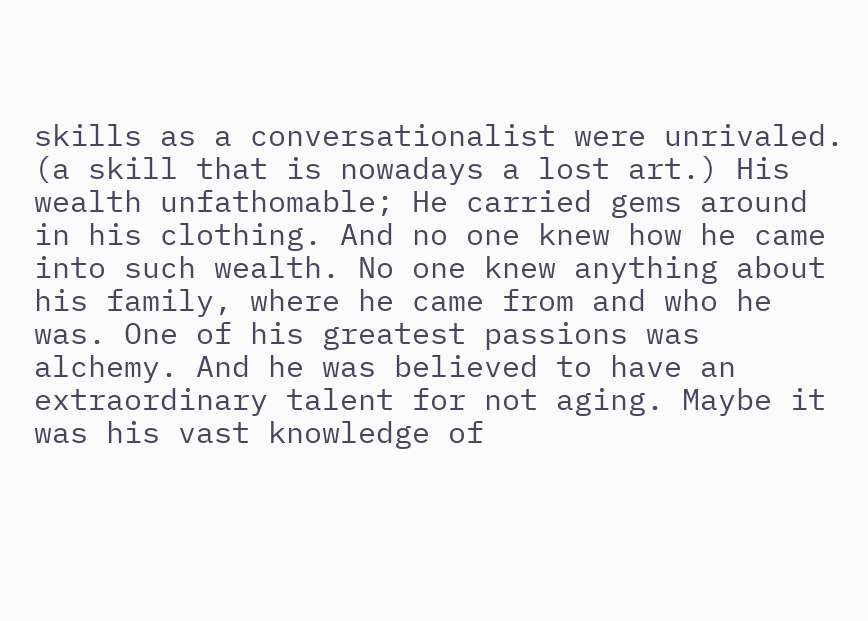skills as a conversationalist were unrivaled. (a skill that is nowadays a lost art.) His wealth unfathomable; He carried gems around in his clothing. And no one knew how he came into such wealth. No one knew anything about his family, where he came from and who he was. One of his greatest passions was alchemy. And he was believed to have an extraordinary talent for not aging. Maybe it was his vast knowledge of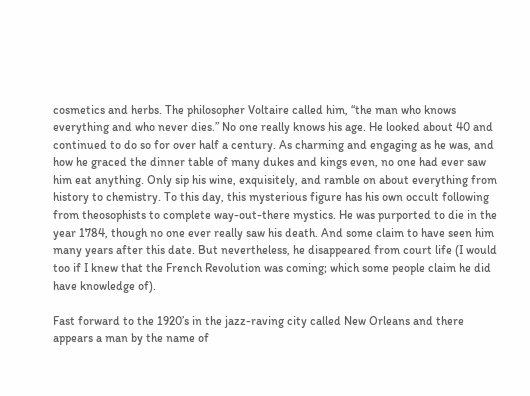cosmetics and herbs. The philosopher Voltaire called him, “the man who knows everything and who never dies.” No one really knows his age. He looked about 40 and continued to do so for over half a century. As charming and engaging as he was, and how he graced the dinner table of many dukes and kings even, no one had ever saw him eat anything. Only sip his wine, exquisitely, and ramble on about everything from history to chemistry. To this day, this mysterious figure has his own occult following from theosophists to complete way-out-there mystics. He was purported to die in the year 1784, though no one ever really saw his death. And some claim to have seen him many years after this date. But nevertheless, he disappeared from court life (I would too if I knew that the French Revolution was coming; which some people claim he did have knowledge of).

Fast forward to the 1920’s in the jazz-raving city called New Orleans and there appears a man by the name of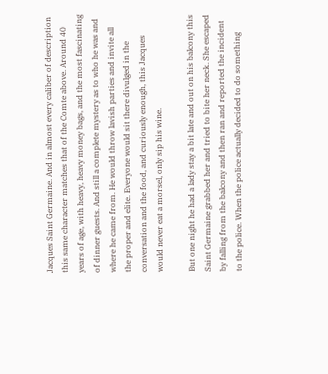Jacques Saint Germaine. And in almost every caliber of description this same character matches that of the Comte above. Around 40 years of age, with heavy, heavy money bags, and the most fascinating of dinner guests. And still a complete mystery as to who he was and where he came from. He would throw lavish parties and invite all the proper and elite. Everyone would sit there divulged in the conversation and the food, and curiously enough, this Jacques would never eat a morsel, only sip his wine.

But one night he had a lady stay a bit late and out on his balcony this Saint Germaine grabbed her and tried to bite her neck. She escaped by falling from the balcony and then ran and reported the incident to the police. When the police actually decided to do something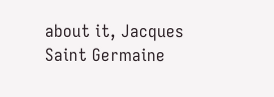about it, Jacques Saint Germaine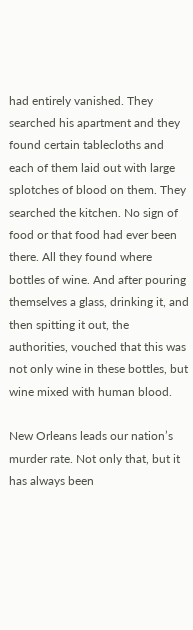had entirely vanished. They searched his apartment and they found certain tablecloths and each of them laid out with large splotches of blood on them. They searched the kitchen. No sign of food or that food had ever been there. All they found where bottles of wine. And after pouring themselves a glass, drinking it, and then spitting it out, the authorities, vouched that this was not only wine in these bottles, but wine mixed with human blood.

New Orleans leads our nation’s murder rate. Not only that, but it has always been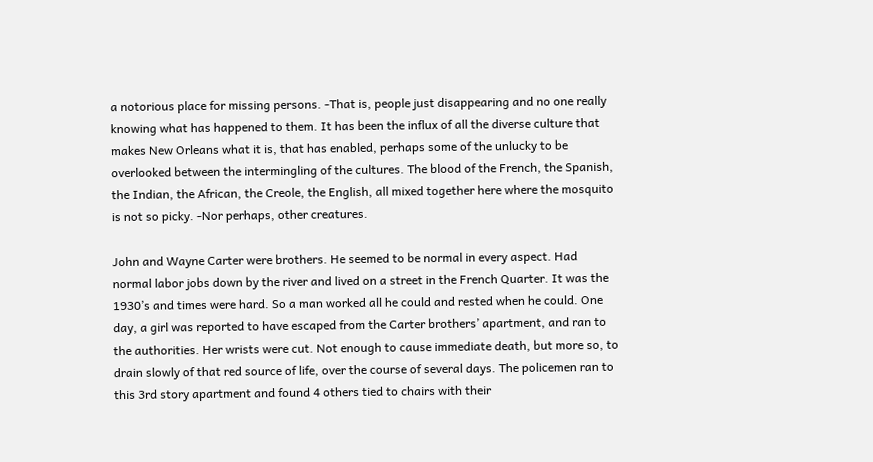a notorious place for missing persons. -That is, people just disappearing and no one really knowing what has happened to them. It has been the influx of all the diverse culture that makes New Orleans what it is, that has enabled, perhaps some of the unlucky to be overlooked between the intermingling of the cultures. The blood of the French, the Spanish, the Indian, the African, the Creole, the English, all mixed together here where the mosquito is not so picky. -Nor perhaps, other creatures.

John and Wayne Carter were brothers. He seemed to be normal in every aspect. Had normal labor jobs down by the river and lived on a street in the French Quarter. It was the 1930’s and times were hard. So a man worked all he could and rested when he could. One day, a girl was reported to have escaped from the Carter brothers’ apartment, and ran to the authorities. Her wrists were cut. Not enough to cause immediate death, but more so, to drain slowly of that red source of life, over the course of several days. The policemen ran to this 3rd story apartment and found 4 others tied to chairs with their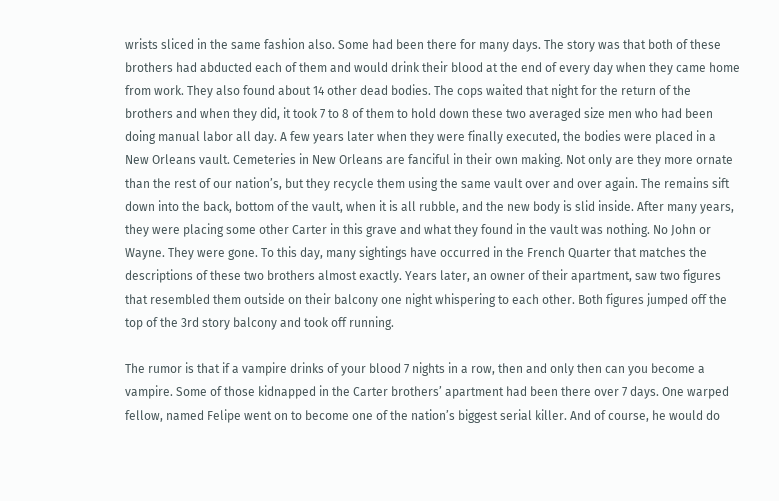wrists sliced in the same fashion also. Some had been there for many days. The story was that both of these brothers had abducted each of them and would drink their blood at the end of every day when they came home from work. They also found about 14 other dead bodies. The cops waited that night for the return of the brothers and when they did, it took 7 to 8 of them to hold down these two averaged size men who had been doing manual labor all day. A few years later when they were finally executed, the bodies were placed in a New Orleans vault. Cemeteries in New Orleans are fanciful in their own making. Not only are they more ornate than the rest of our nation’s, but they recycle them using the same vault over and over again. The remains sift down into the back, bottom of the vault, when it is all rubble, and the new body is slid inside. After many years, they were placing some other Carter in this grave and what they found in the vault was nothing. No John or Wayne. They were gone. To this day, many sightings have occurred in the French Quarter that matches the descriptions of these two brothers almost exactly. Years later, an owner of their apartment, saw two figures that resembled them outside on their balcony one night whispering to each other. Both figures jumped off the top of the 3rd story balcony and took off running.

The rumor is that if a vampire drinks of your blood 7 nights in a row, then and only then can you become a vampire. Some of those kidnapped in the Carter brothers’ apartment had been there over 7 days. One warped fellow, named Felipe went on to become one of the nation’s biggest serial killer. And of course, he would do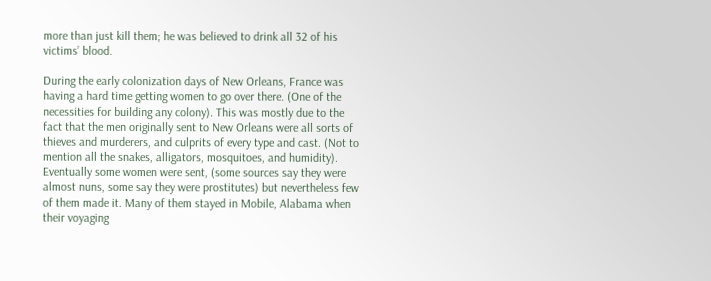more than just kill them; he was believed to drink all 32 of his victims’ blood.

During the early colonization days of New Orleans, France was having a hard time getting women to go over there. (One of the necessities for building any colony). This was mostly due to the fact that the men originally sent to New Orleans were all sorts of thieves and murderers, and culprits of every type and cast. (Not to mention all the snakes, alligators, mosquitoes, and humidity). Eventually some women were sent, (some sources say they were almost nuns, some say they were prostitutes) but nevertheless few of them made it. Many of them stayed in Mobile, Alabama when their voyaging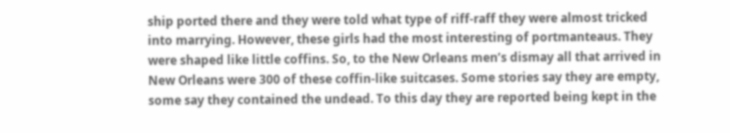ship ported there and they were told what type of riff-raff they were almost tricked into marrying. However, these girls had the most interesting of portmanteaus. They were shaped like little coffins. So, to the New Orleans men’s dismay all that arrived in New Orleans were 300 of these coffin-like suitcases. Some stories say they are empty, some say they contained the undead. To this day they are reported being kept in the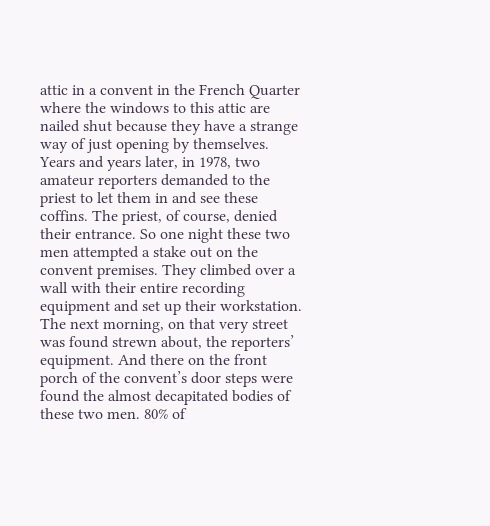attic in a convent in the French Quarter where the windows to this attic are nailed shut because they have a strange way of just opening by themselves. Years and years later, in 1978, two amateur reporters demanded to the priest to let them in and see these coffins. The priest, of course, denied their entrance. So one night these two men attempted a stake out on the convent premises. They climbed over a wall with their entire recording equipment and set up their workstation. The next morning, on that very street was found strewn about, the reporters’ equipment. And there on the front porch of the convent’s door steps were found the almost decapitated bodies of these two men. 80% of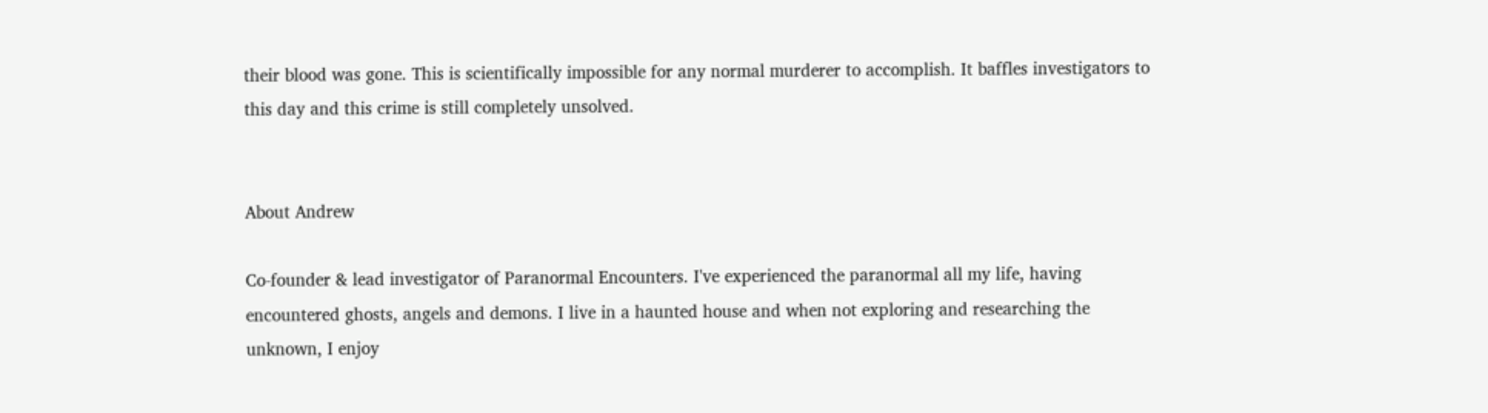their blood was gone. This is scientifically impossible for any normal murderer to accomplish. It baffles investigators to this day and this crime is still completely unsolved.


About Andrew

Co-founder & lead investigator of Paranormal Encounters. I've experienced the paranormal all my life, having encountered ghosts, angels and demons. I live in a haunted house and when not exploring and researching the unknown, I enjoy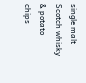single malt Scotch whisky & potato chips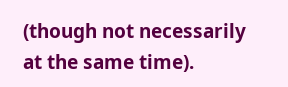(though not necessarily at the same time).